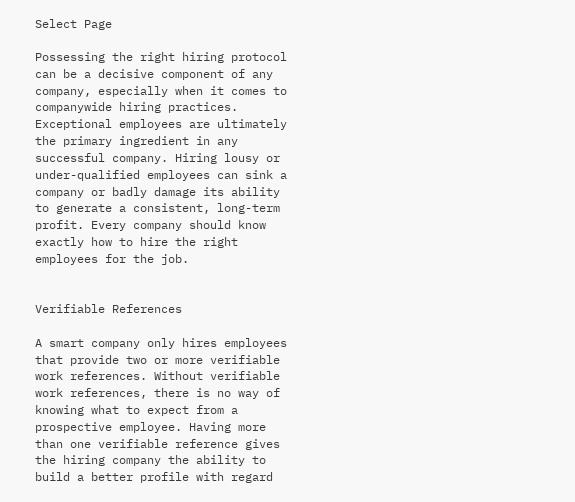Select Page

Possessing the right hiring protocol can be a decisive component of any company, especially when it comes to companywide hiring practices. Exceptional employees are ultimately the primary ingredient in any successful company. Hiring lousy or under-qualified employees can sink a company or badly damage its ability to generate a consistent, long-term profit. Every company should know exactly how to hire the right employees for the job.


Verifiable References

A smart company only hires employees that provide two or more verifiable work references. Without verifiable work references, there is no way of knowing what to expect from a prospective employee. Having more than one verifiable reference gives the hiring company the ability to build a better profile with regard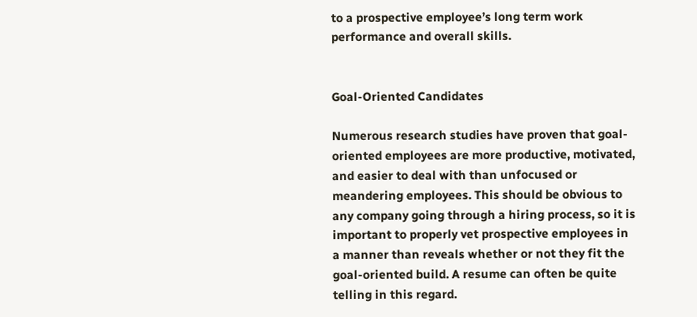to a prospective employee’s long term work performance and overall skills.


Goal-Oriented Candidates

Numerous research studies have proven that goal-oriented employees are more productive, motivated, and easier to deal with than unfocused or meandering employees. This should be obvious to any company going through a hiring process, so it is important to properly vet prospective employees in a manner than reveals whether or not they fit the goal-oriented build. A resume can often be quite telling in this regard.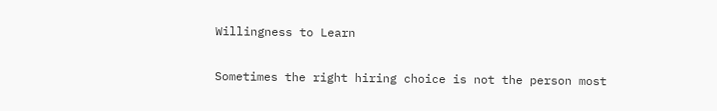Willingness to Learn

Sometimes the right hiring choice is not the person most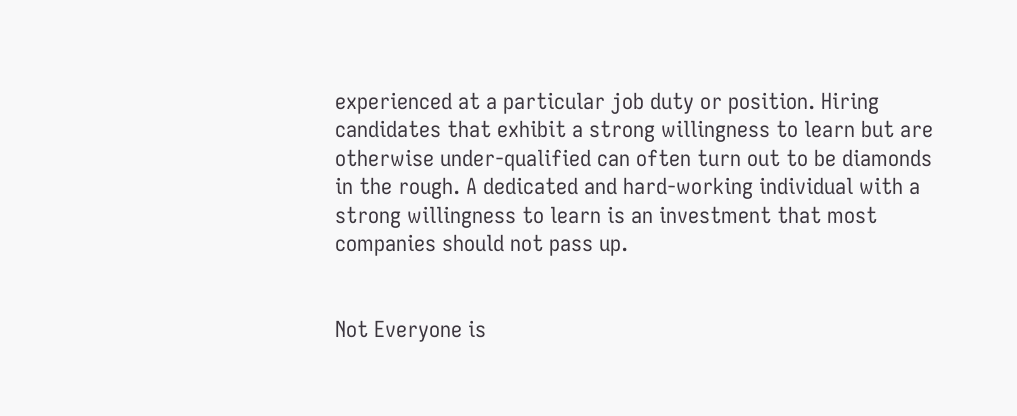experienced at a particular job duty or position. Hiring candidates that exhibit a strong willingness to learn but are otherwise under-qualified can often turn out to be diamonds in the rough. A dedicated and hard-working individual with a strong willingness to learn is an investment that most companies should not pass up.


Not Everyone is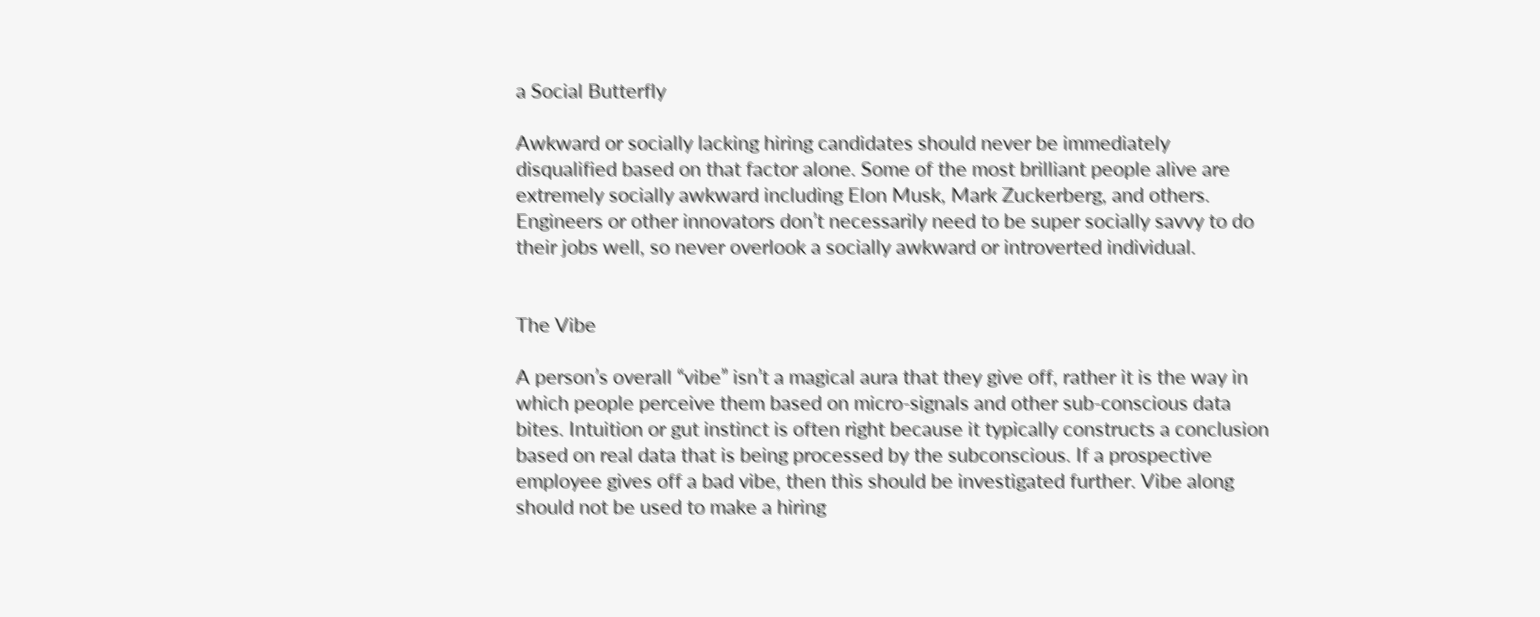a Social Butterfly

Awkward or socially lacking hiring candidates should never be immediately disqualified based on that factor alone. Some of the most brilliant people alive are extremely socially awkward including Elon Musk, Mark Zuckerberg, and others. Engineers or other innovators don’t necessarily need to be super socially savvy to do their jobs well, so never overlook a socially awkward or introverted individual.


The Vibe

A person’s overall “vibe” isn’t a magical aura that they give off, rather it is the way in which people perceive them based on micro-signals and other sub-conscious data bites. Intuition or gut instinct is often right because it typically constructs a conclusion based on real data that is being processed by the subconscious. If a prospective employee gives off a bad vibe, then this should be investigated further. Vibe along should not be used to make a hiring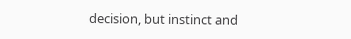decision, but instinct and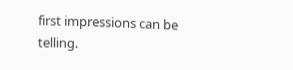first impressions can be telling.